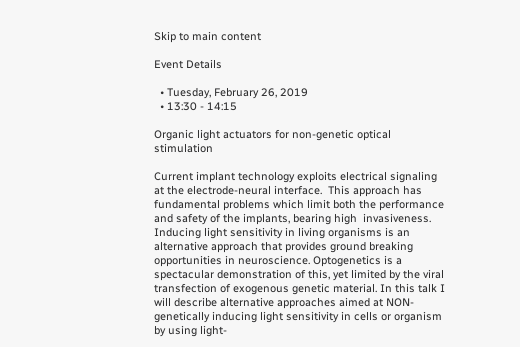Skip to main content

Event Details

  • Tuesday, February 26, 2019
  • 13:30 - 14:15

Organic light actuators for non-genetic optical stimulation

Current implant technology exploits electrical signaling at the electrode-neural interface.  This approach has fundamental problems which limit both the performance and safety of the implants, bearing high  invasiveness. Inducing light sensitivity in living organisms is an alternative approach that provides ground breaking opportunities in neuroscience. Optogenetics is a spectacular demonstration of this, yet limited by the viral transfection of exogenous genetic material. In this talk I will describe alternative approaches aimed at NON-genetically inducing light sensitivity in cells or organism by using light-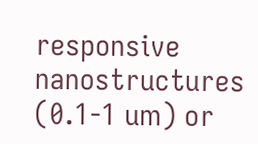responsive nanostructures (0.1-1 um) or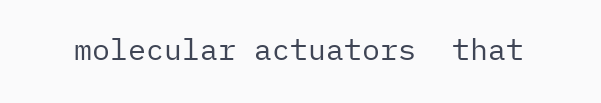molecular actuators  that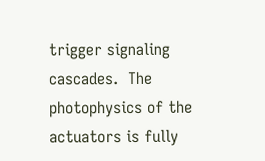trigger signaling cascades.  The photophysics of the actuators is fully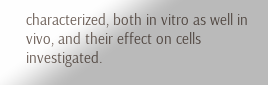characterized, both in vitro as well in vivo, and their effect on cells investigated.